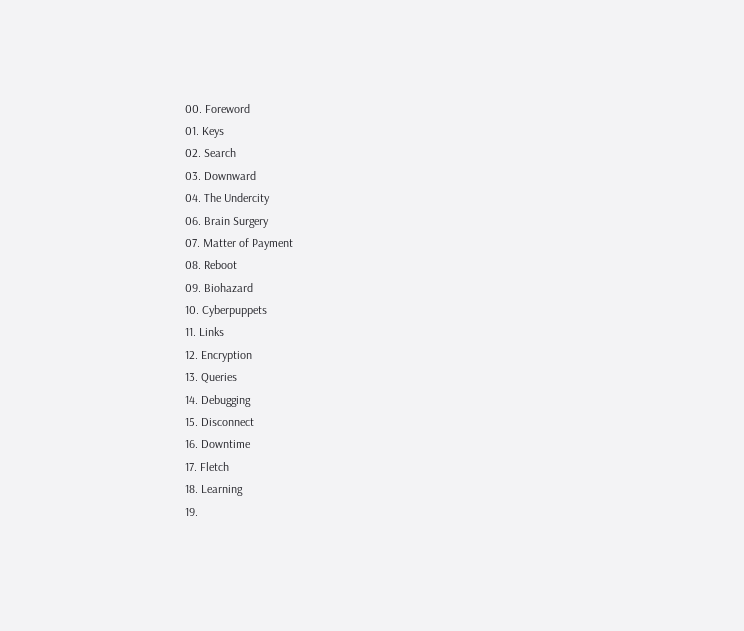00. Foreword
01. Keys
02. Search
03. Downward
04. The Undercity
06. Brain Surgery
07. Matter of Payment
08. Reboot
09. Biohazard
10. Cyberpuppets
11. Links
12. Encryption
13. Queries
14. Debugging
15. Disconnect
16. Downtime
17. Fletch
18. Learning
19.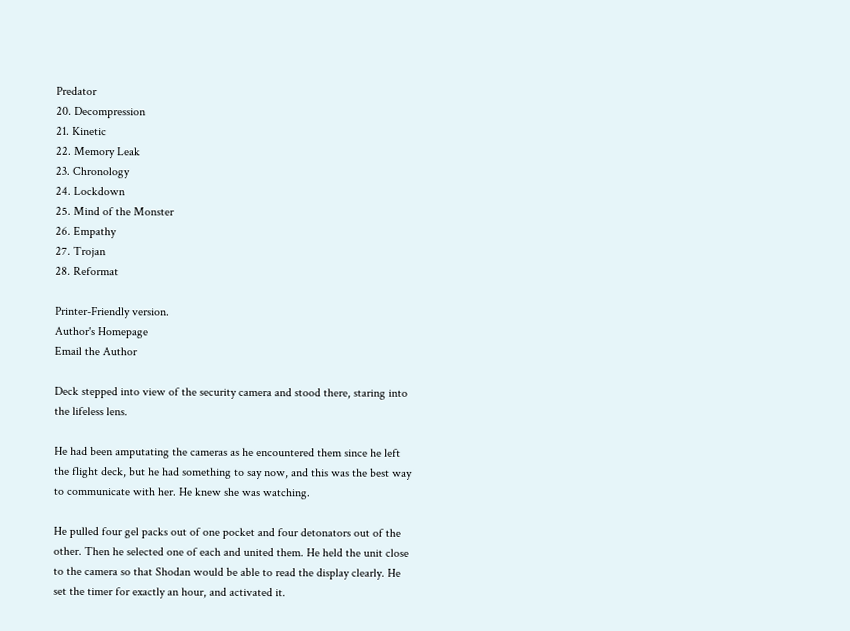Predator
20. Decompression
21. Kinetic
22. Memory Leak
23. Chronology
24. Lockdown
25. Mind of the Monster
26. Empathy
27. Trojan
28. Reformat

Printer-Friendly version.
Author's Homepage
Email the Author

Deck stepped into view of the security camera and stood there, staring into the lifeless lens.

He had been amputating the cameras as he encountered them since he left the flight deck, but he had something to say now, and this was the best way to communicate with her. He knew she was watching.

He pulled four gel packs out of one pocket and four detonators out of the other. Then he selected one of each and united them. He held the unit close to the camera so that Shodan would be able to read the display clearly. He set the timer for exactly an hour, and activated it.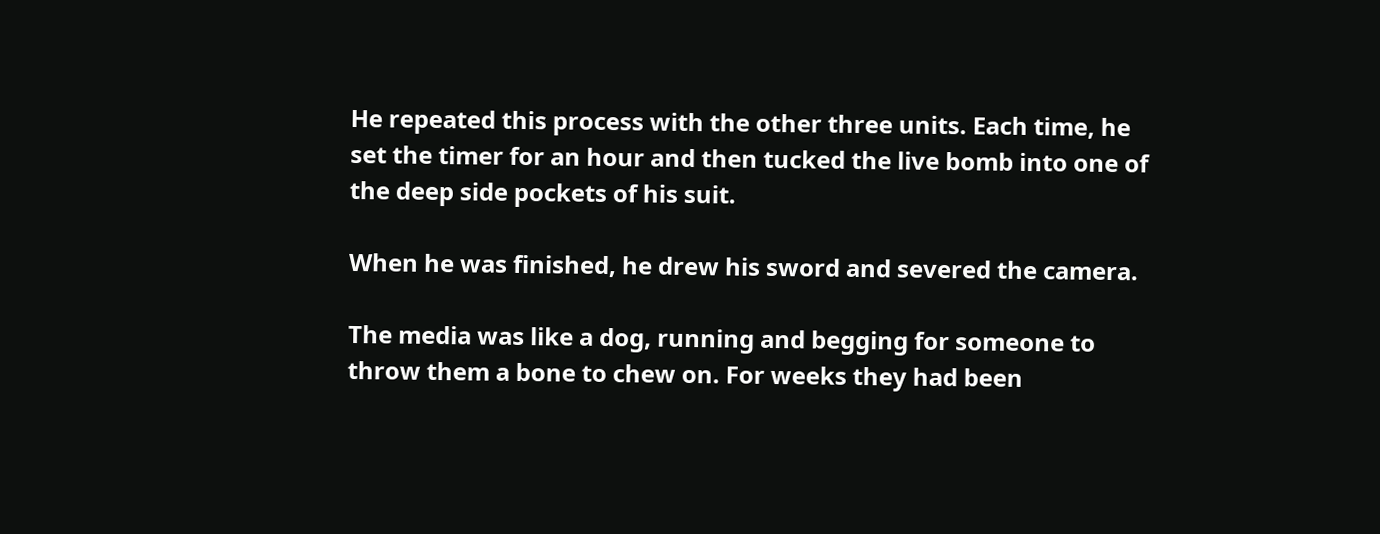He repeated this process with the other three units. Each time, he set the timer for an hour and then tucked the live bomb into one of the deep side pockets of his suit.

When he was finished, he drew his sword and severed the camera.

The media was like a dog, running and begging for someone to throw them a bone to chew on. For weeks they had been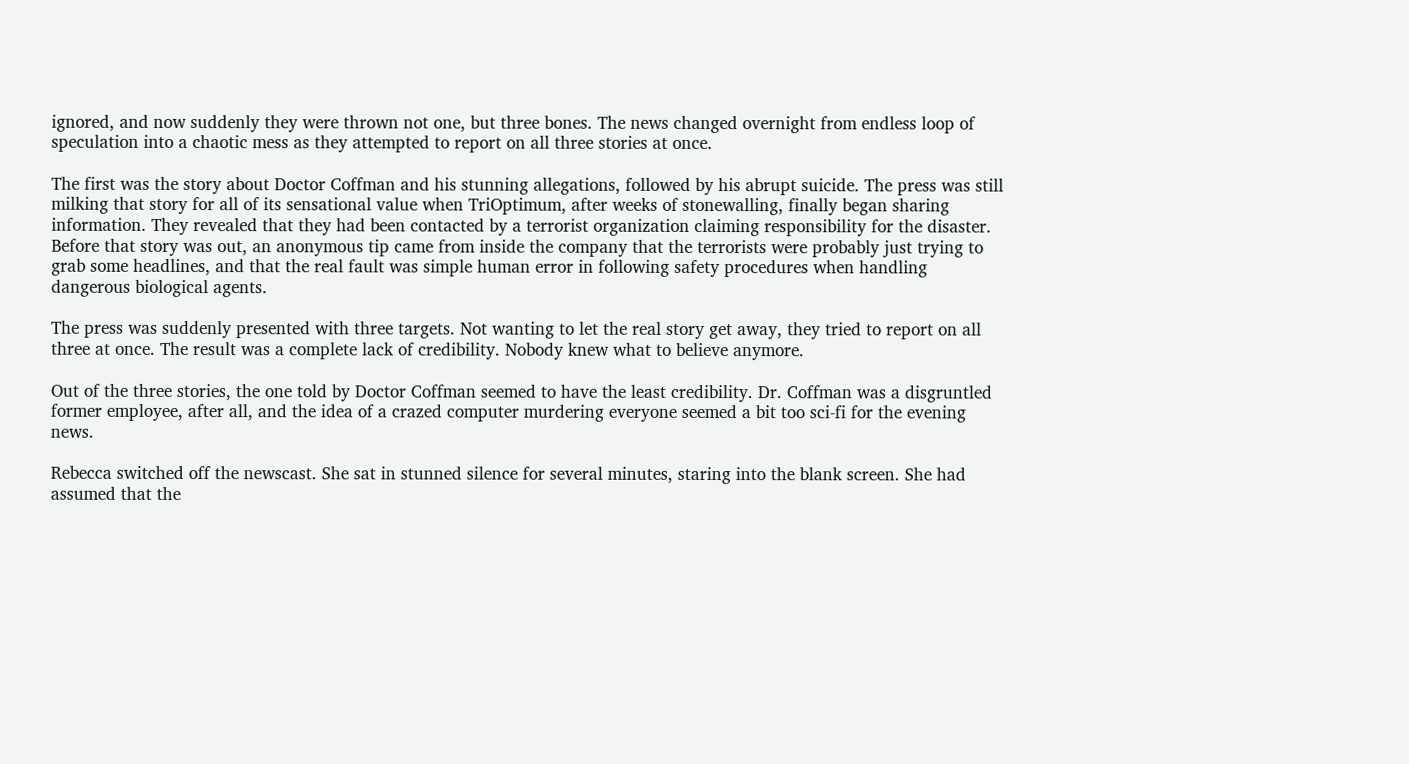ignored, and now suddenly they were thrown not one, but three bones. The news changed overnight from endless loop of speculation into a chaotic mess as they attempted to report on all three stories at once.

The first was the story about Doctor Coffman and his stunning allegations, followed by his abrupt suicide. The press was still milking that story for all of its sensational value when TriOptimum, after weeks of stonewalling, finally began sharing information. They revealed that they had been contacted by a terrorist organization claiming responsibility for the disaster. Before that story was out, an anonymous tip came from inside the company that the terrorists were probably just trying to grab some headlines, and that the real fault was simple human error in following safety procedures when handling dangerous biological agents.

The press was suddenly presented with three targets. Not wanting to let the real story get away, they tried to report on all three at once. The result was a complete lack of credibility. Nobody knew what to believe anymore.

Out of the three stories, the one told by Doctor Coffman seemed to have the least credibility. Dr. Coffman was a disgruntled former employee, after all, and the idea of a crazed computer murdering everyone seemed a bit too sci-fi for the evening news.

Rebecca switched off the newscast. She sat in stunned silence for several minutes, staring into the blank screen. She had assumed that the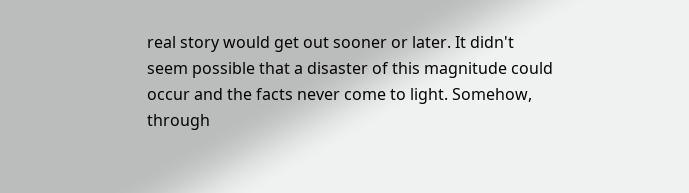real story would get out sooner or later. It didn't seem possible that a disaster of this magnitude could occur and the facts never come to light. Somehow, through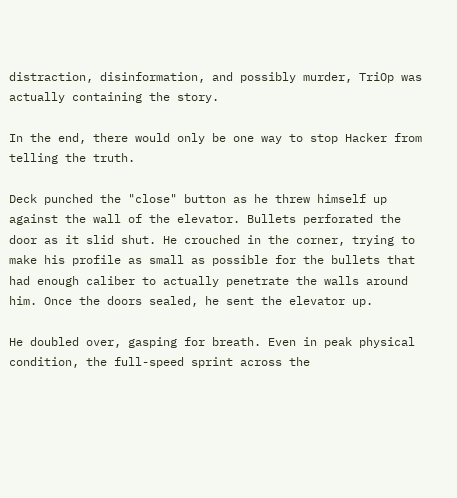distraction, disinformation, and possibly murder, TriOp was actually containing the story.

In the end, there would only be one way to stop Hacker from telling the truth.

Deck punched the "close" button as he threw himself up against the wall of the elevator. Bullets perforated the door as it slid shut. He crouched in the corner, trying to make his profile as small as possible for the bullets that had enough caliber to actually penetrate the walls around him. Once the doors sealed, he sent the elevator up.

He doubled over, gasping for breath. Even in peak physical condition, the full-speed sprint across the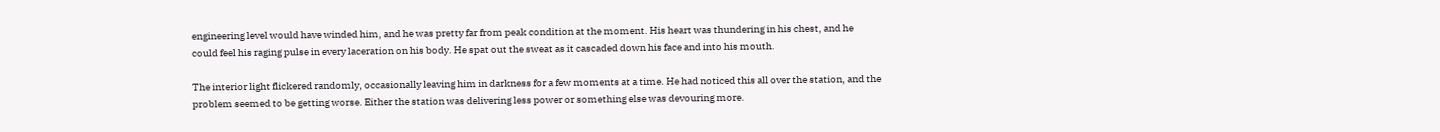engineering level would have winded him, and he was pretty far from peak condition at the moment. His heart was thundering in his chest, and he could feel his raging pulse in every laceration on his body. He spat out the sweat as it cascaded down his face and into his mouth.

The interior light flickered randomly, occasionally leaving him in darkness for a few moments at a time. He had noticed this all over the station, and the problem seemed to be getting worse. Either the station was delivering less power or something else was devouring more.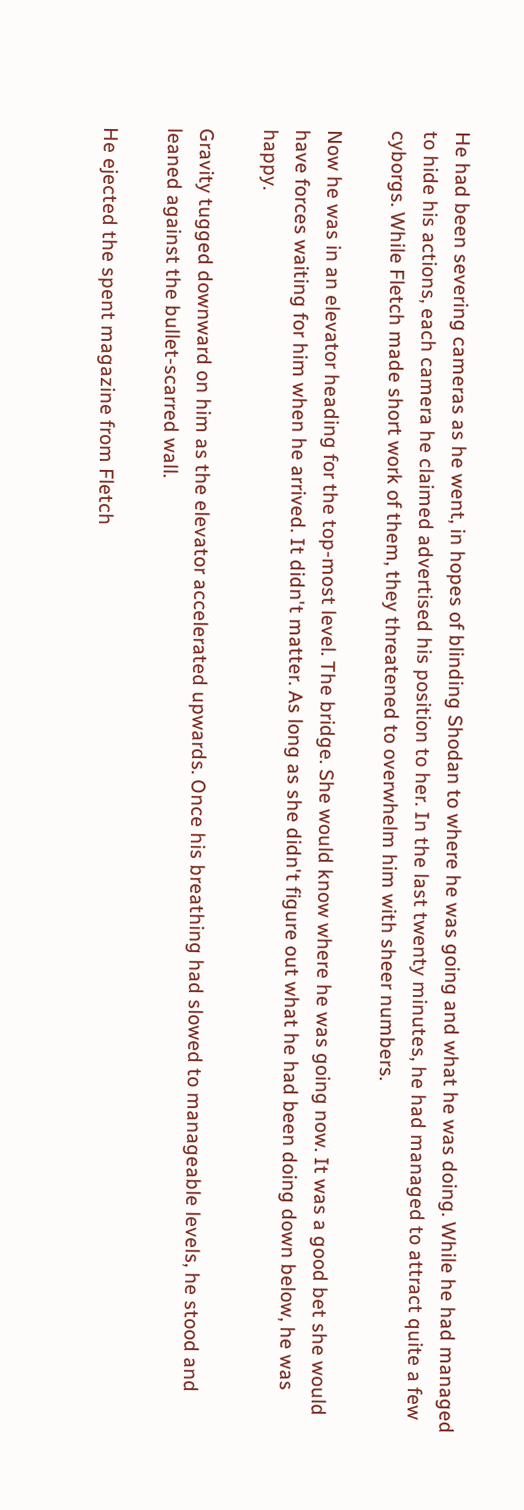He had been severing cameras as he went, in hopes of blinding Shodan to where he was going and what he was doing. While he had managed to hide his actions, each camera he claimed advertised his position to her. In the last twenty minutes, he had managed to attract quite a few cyborgs. While Fletch made short work of them, they threatened to overwhelm him with sheer numbers.

Now he was in an elevator heading for the top-most level. The bridge. She would know where he was going now. It was a good bet she would have forces waiting for him when he arrived. It didn't matter. As long as she didn't figure out what he had been doing down below, he was happy.

Gravity tugged downward on him as the elevator accelerated upwards. Once his breathing had slowed to manageable levels, he stood and leaned against the bullet-scarred wall.

He ejected the spent magazine from Fletch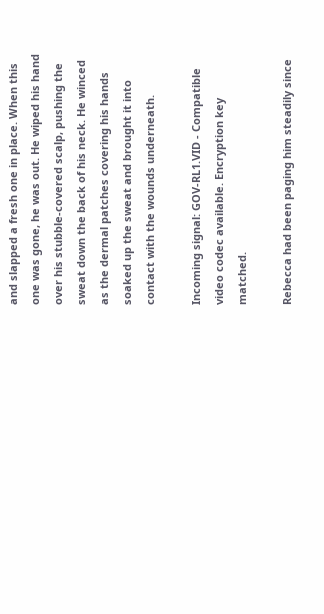and slapped a fresh one in place. When this one was gone, he was out. He wiped his hand over his stubble-covered scalp, pushing the sweat down the back of his neck. He winced as the dermal patches covering his hands soaked up the sweat and brought it into contact with the wounds underneath.

Incoming signal: GOV-RL1.VID - Compatible video codec available. Encryption key matched.

Rebecca had been paging him steadily since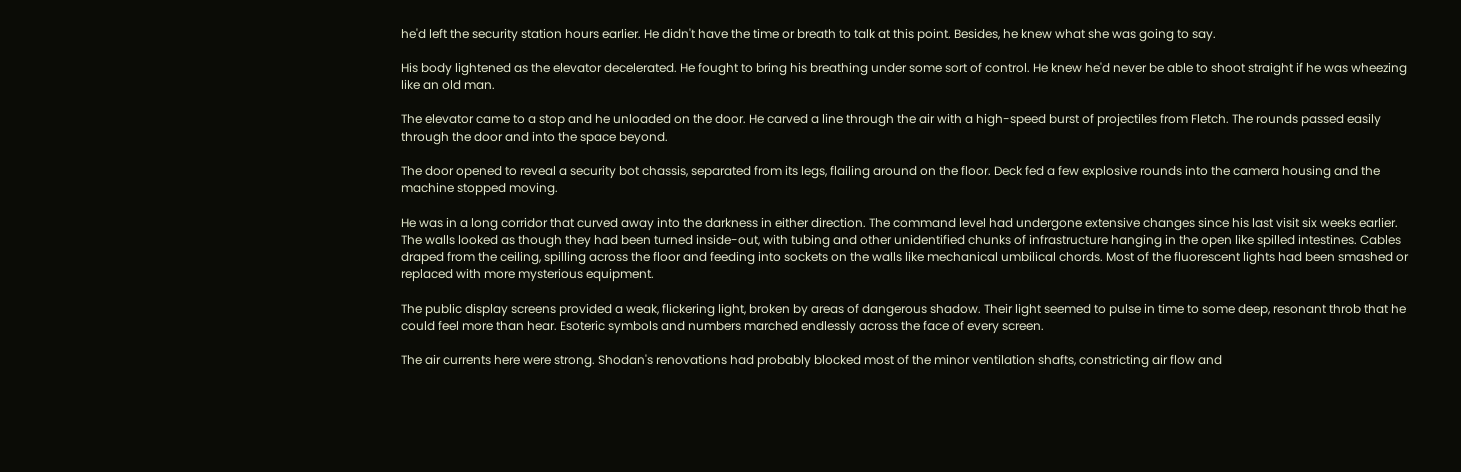he'd left the security station hours earlier. He didn't have the time or breath to talk at this point. Besides, he knew what she was going to say.

His body lightened as the elevator decelerated. He fought to bring his breathing under some sort of control. He knew he'd never be able to shoot straight if he was wheezing like an old man.

The elevator came to a stop and he unloaded on the door. He carved a line through the air with a high-speed burst of projectiles from Fletch. The rounds passed easily through the door and into the space beyond.

The door opened to reveal a security bot chassis, separated from its legs, flailing around on the floor. Deck fed a few explosive rounds into the camera housing and the machine stopped moving.

He was in a long corridor that curved away into the darkness in either direction. The command level had undergone extensive changes since his last visit six weeks earlier. The walls looked as though they had been turned inside-out, with tubing and other unidentified chunks of infrastructure hanging in the open like spilled intestines. Cables draped from the ceiling, spilling across the floor and feeding into sockets on the walls like mechanical umbilical chords. Most of the fluorescent lights had been smashed or replaced with more mysterious equipment.

The public display screens provided a weak, flickering light, broken by areas of dangerous shadow. Their light seemed to pulse in time to some deep, resonant throb that he could feel more than hear. Esoteric symbols and numbers marched endlessly across the face of every screen.

The air currents here were strong. Shodan's renovations had probably blocked most of the minor ventilation shafts, constricting air flow and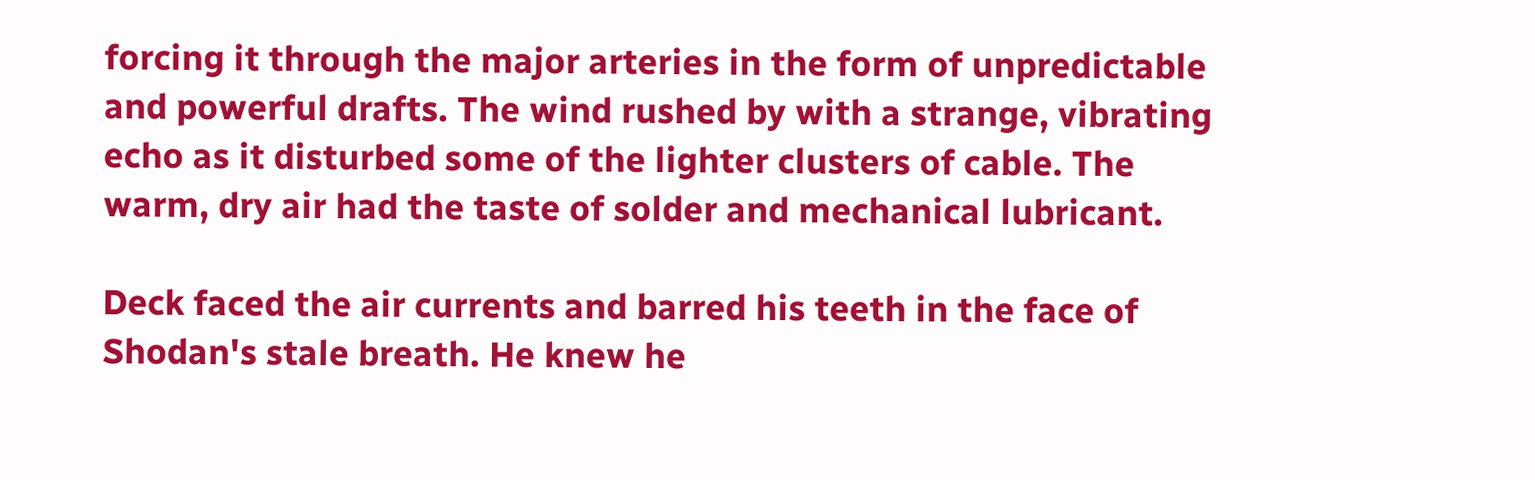forcing it through the major arteries in the form of unpredictable and powerful drafts. The wind rushed by with a strange, vibrating echo as it disturbed some of the lighter clusters of cable. The warm, dry air had the taste of solder and mechanical lubricant.

Deck faced the air currents and barred his teeth in the face of Shodan's stale breath. He knew he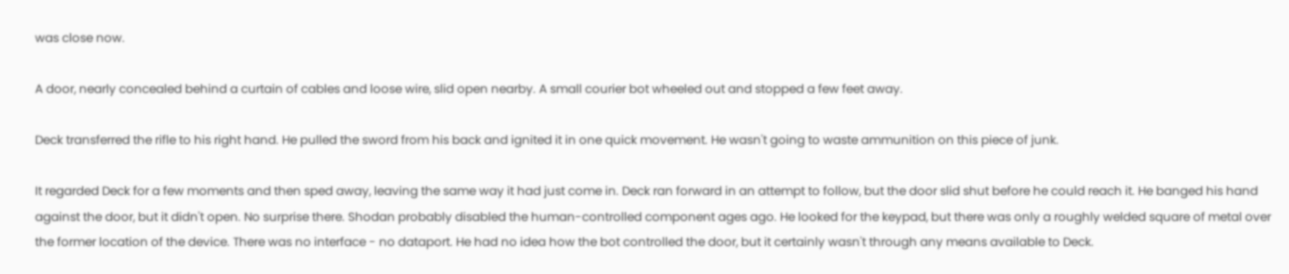was close now.

A door, nearly concealed behind a curtain of cables and loose wire, slid open nearby. A small courier bot wheeled out and stopped a few feet away.

Deck transferred the rifle to his right hand. He pulled the sword from his back and ignited it in one quick movement. He wasn't going to waste ammunition on this piece of junk.

It regarded Deck for a few moments and then sped away, leaving the same way it had just come in. Deck ran forward in an attempt to follow, but the door slid shut before he could reach it. He banged his hand against the door, but it didn't open. No surprise there. Shodan probably disabled the human-controlled component ages ago. He looked for the keypad, but there was only a roughly welded square of metal over the former location of the device. There was no interface - no dataport. He had no idea how the bot controlled the door, but it certainly wasn't through any means available to Deck.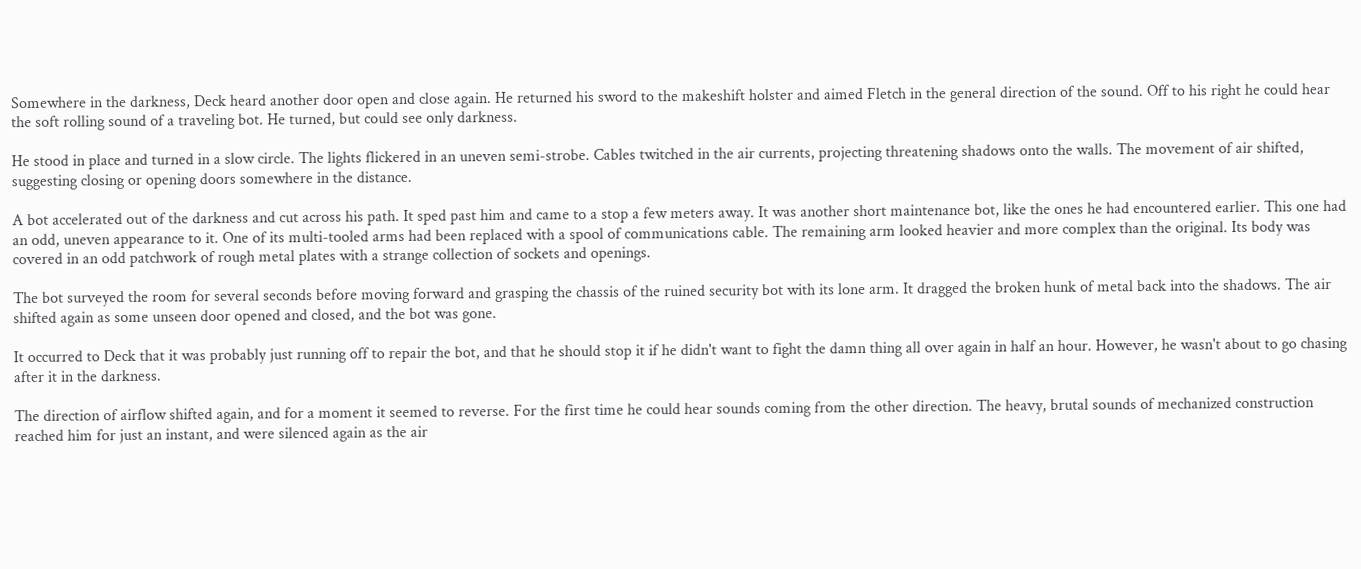Somewhere in the darkness, Deck heard another door open and close again. He returned his sword to the makeshift holster and aimed Fletch in the general direction of the sound. Off to his right he could hear the soft rolling sound of a traveling bot. He turned, but could see only darkness.

He stood in place and turned in a slow circle. The lights flickered in an uneven semi-strobe. Cables twitched in the air currents, projecting threatening shadows onto the walls. The movement of air shifted, suggesting closing or opening doors somewhere in the distance.

A bot accelerated out of the darkness and cut across his path. It sped past him and came to a stop a few meters away. It was another short maintenance bot, like the ones he had encountered earlier. This one had an odd, uneven appearance to it. One of its multi-tooled arms had been replaced with a spool of communications cable. The remaining arm looked heavier and more complex than the original. Its body was covered in an odd patchwork of rough metal plates with a strange collection of sockets and openings.

The bot surveyed the room for several seconds before moving forward and grasping the chassis of the ruined security bot with its lone arm. It dragged the broken hunk of metal back into the shadows. The air shifted again as some unseen door opened and closed, and the bot was gone.

It occurred to Deck that it was probably just running off to repair the bot, and that he should stop it if he didn't want to fight the damn thing all over again in half an hour. However, he wasn't about to go chasing after it in the darkness.

The direction of airflow shifted again, and for a moment it seemed to reverse. For the first time he could hear sounds coming from the other direction. The heavy, brutal sounds of mechanized construction reached him for just an instant, and were silenced again as the air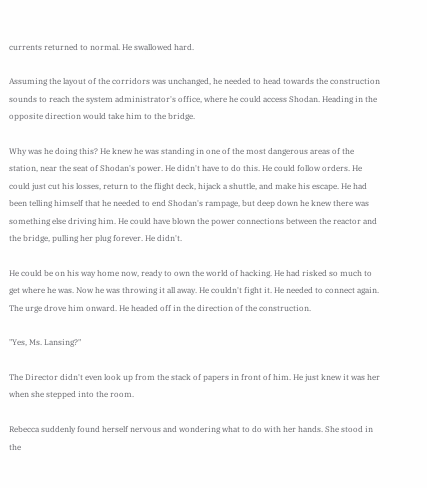currents returned to normal. He swallowed hard.

Assuming the layout of the corridors was unchanged, he needed to head towards the construction sounds to reach the system administrator's office, where he could access Shodan. Heading in the opposite direction would take him to the bridge.

Why was he doing this? He knew he was standing in one of the most dangerous areas of the station, near the seat of Shodan's power. He didn't have to do this. He could follow orders. He could just cut his losses, return to the flight deck, hijack a shuttle, and make his escape. He had been telling himself that he needed to end Shodan's rampage, but deep down he knew there was something else driving him. He could have blown the power connections between the reactor and the bridge, pulling her plug forever. He didn't.

He could be on his way home now, ready to own the world of hacking. He had risked so much to get where he was. Now he was throwing it all away. He couldn't fight it. He needed to connect again. The urge drove him onward. He headed off in the direction of the construction.

"Yes, Ms. Lansing?"

The Director didn't even look up from the stack of papers in front of him. He just knew it was her when she stepped into the room.

Rebecca suddenly found herself nervous and wondering what to do with her hands. She stood in the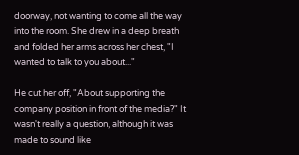doorway, not wanting to come all the way into the room. She drew in a deep breath and folded her arms across her chest, "I wanted to talk to you about..."

He cut her off, "About supporting the company position in front of the media?" It wasn't really a question, although it was made to sound like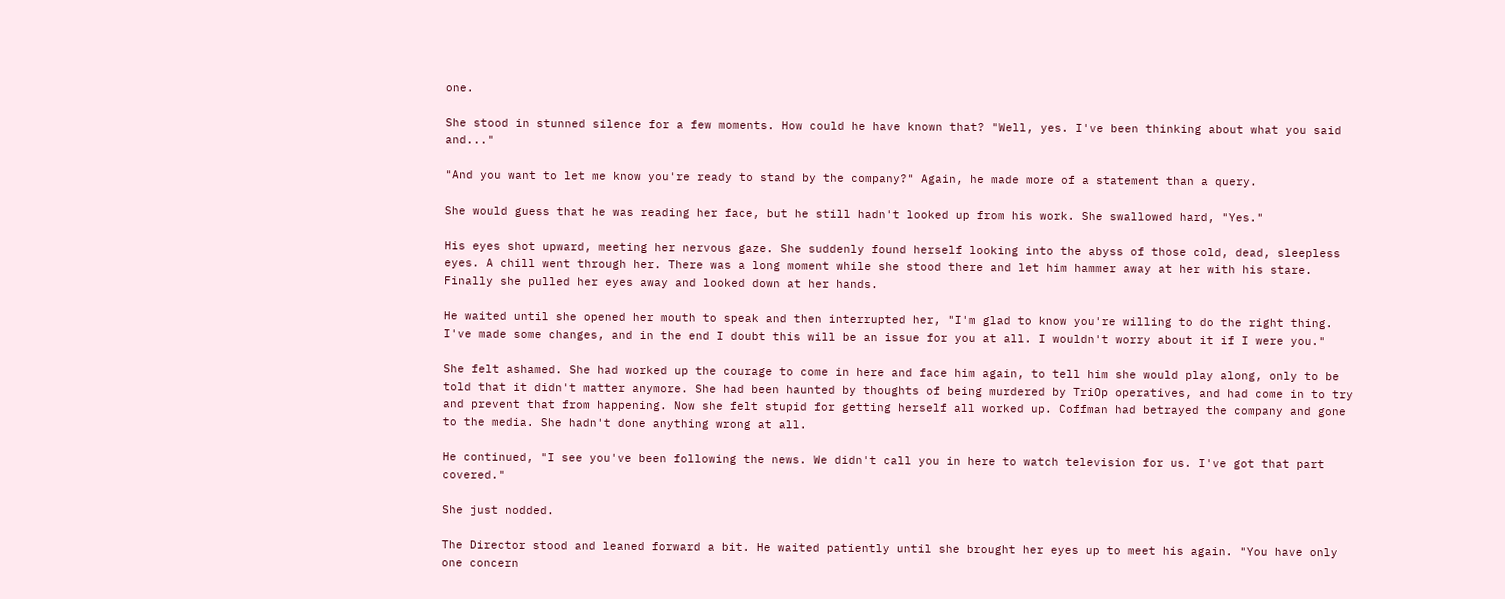one.

She stood in stunned silence for a few moments. How could he have known that? "Well, yes. I've been thinking about what you said and..."

"And you want to let me know you're ready to stand by the company?" Again, he made more of a statement than a query.

She would guess that he was reading her face, but he still hadn't looked up from his work. She swallowed hard, "Yes."

His eyes shot upward, meeting her nervous gaze. She suddenly found herself looking into the abyss of those cold, dead, sleepless eyes. A chill went through her. There was a long moment while she stood there and let him hammer away at her with his stare. Finally she pulled her eyes away and looked down at her hands.

He waited until she opened her mouth to speak and then interrupted her, "I'm glad to know you're willing to do the right thing. I've made some changes, and in the end I doubt this will be an issue for you at all. I wouldn't worry about it if I were you."

She felt ashamed. She had worked up the courage to come in here and face him again, to tell him she would play along, only to be told that it didn't matter anymore. She had been haunted by thoughts of being murdered by TriOp operatives, and had come in to try and prevent that from happening. Now she felt stupid for getting herself all worked up. Coffman had betrayed the company and gone to the media. She hadn't done anything wrong at all.

He continued, "I see you've been following the news. We didn't call you in here to watch television for us. I've got that part covered."

She just nodded.

The Director stood and leaned forward a bit. He waited patiently until she brought her eyes up to meet his again. "You have only one concern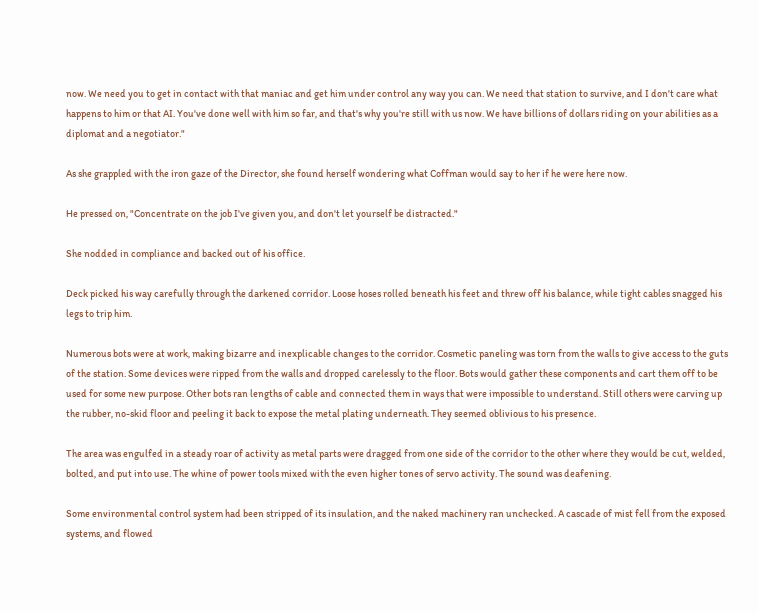now. We need you to get in contact with that maniac and get him under control any way you can. We need that station to survive, and I don't care what happens to him or that AI. You've done well with him so far, and that's why you're still with us now. We have billions of dollars riding on your abilities as a diplomat and a negotiator."

As she grappled with the iron gaze of the Director, she found herself wondering what Coffman would say to her if he were here now.

He pressed on, "Concentrate on the job I've given you, and don't let yourself be distracted."

She nodded in compliance and backed out of his office.

Deck picked his way carefully through the darkened corridor. Loose hoses rolled beneath his feet and threw off his balance, while tight cables snagged his legs to trip him.

Numerous bots were at work, making bizarre and inexplicable changes to the corridor. Cosmetic paneling was torn from the walls to give access to the guts of the station. Some devices were ripped from the walls and dropped carelessly to the floor. Bots would gather these components and cart them off to be used for some new purpose. Other bots ran lengths of cable and connected them in ways that were impossible to understand. Still others were carving up the rubber, no-skid floor and peeling it back to expose the metal plating underneath. They seemed oblivious to his presence.

The area was engulfed in a steady roar of activity as metal parts were dragged from one side of the corridor to the other where they would be cut, welded, bolted, and put into use. The whine of power tools mixed with the even higher tones of servo activity. The sound was deafening.

Some environmental control system had been stripped of its insulation, and the naked machinery ran unchecked. A cascade of mist fell from the exposed systems, and flowed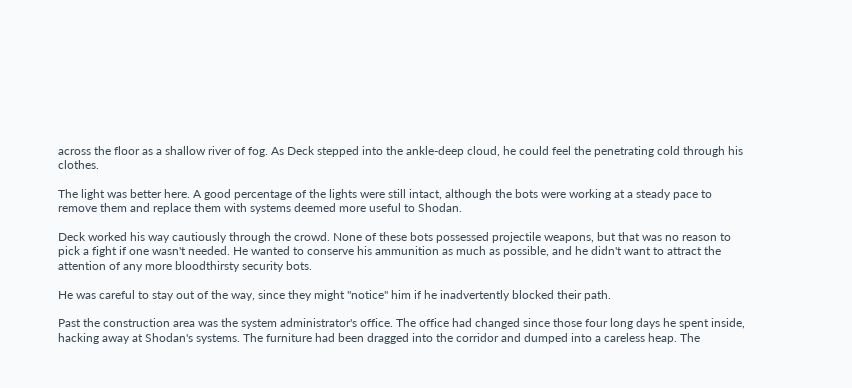across the floor as a shallow river of fog. As Deck stepped into the ankle-deep cloud, he could feel the penetrating cold through his clothes.

The light was better here. A good percentage of the lights were still intact, although the bots were working at a steady pace to remove them and replace them with systems deemed more useful to Shodan.

Deck worked his way cautiously through the crowd. None of these bots possessed projectile weapons, but that was no reason to pick a fight if one wasn't needed. He wanted to conserve his ammunition as much as possible, and he didn't want to attract the attention of any more bloodthirsty security bots.

He was careful to stay out of the way, since they might "notice" him if he inadvertently blocked their path.

Past the construction area was the system administrator's office. The office had changed since those four long days he spent inside, hacking away at Shodan's systems. The furniture had been dragged into the corridor and dumped into a careless heap. The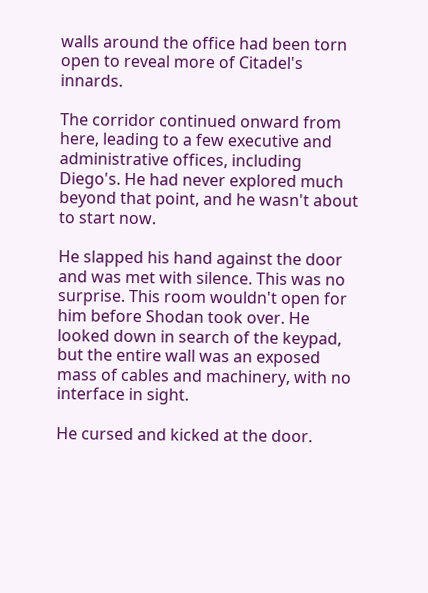walls around the office had been torn open to reveal more of Citadel's innards.

The corridor continued onward from here, leading to a few executive and administrative offices, including Diego's. He had never explored much beyond that point, and he wasn't about to start now.

He slapped his hand against the door and was met with silence. This was no surprise. This room wouldn't open for him before Shodan took over. He looked down in search of the keypad, but the entire wall was an exposed mass of cables and machinery, with no interface in sight.

He cursed and kicked at the door.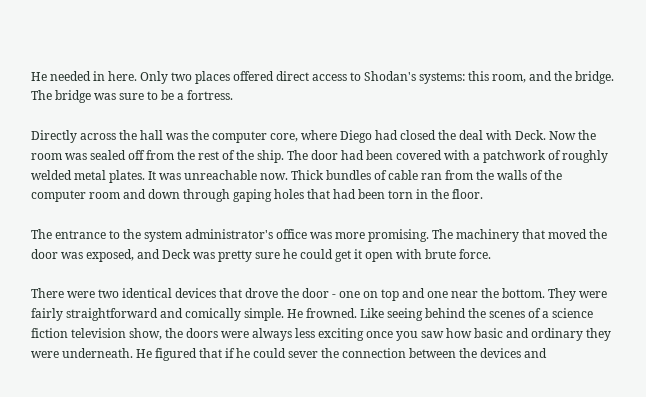He needed in here. Only two places offered direct access to Shodan's systems: this room, and the bridge. The bridge was sure to be a fortress.

Directly across the hall was the computer core, where Diego had closed the deal with Deck. Now the room was sealed off from the rest of the ship. The door had been covered with a patchwork of roughly welded metal plates. It was unreachable now. Thick bundles of cable ran from the walls of the computer room and down through gaping holes that had been torn in the floor.

The entrance to the system administrator's office was more promising. The machinery that moved the door was exposed, and Deck was pretty sure he could get it open with brute force.

There were two identical devices that drove the door - one on top and one near the bottom. They were fairly straightforward and comically simple. He frowned. Like seeing behind the scenes of a science fiction television show, the doors were always less exciting once you saw how basic and ordinary they were underneath. He figured that if he could sever the connection between the devices and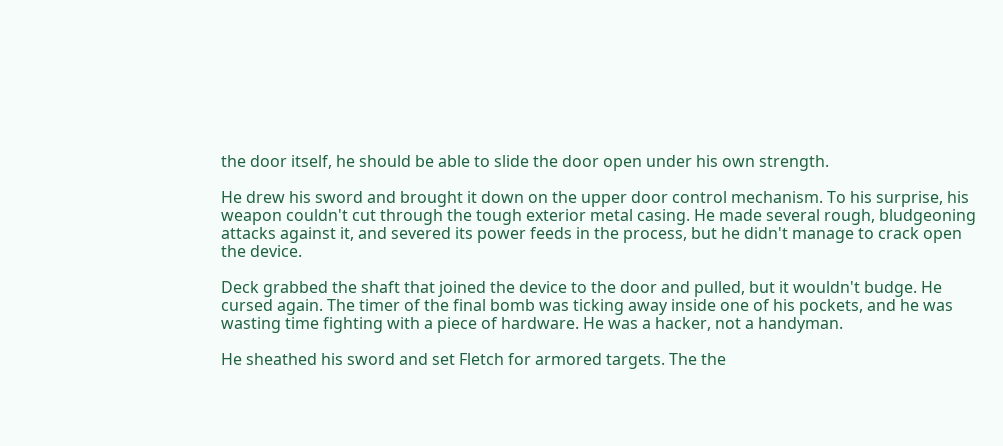the door itself, he should be able to slide the door open under his own strength.

He drew his sword and brought it down on the upper door control mechanism. To his surprise, his weapon couldn't cut through the tough exterior metal casing. He made several rough, bludgeoning attacks against it, and severed its power feeds in the process, but he didn't manage to crack open the device.

Deck grabbed the shaft that joined the device to the door and pulled, but it wouldn't budge. He cursed again. The timer of the final bomb was ticking away inside one of his pockets, and he was wasting time fighting with a piece of hardware. He was a hacker, not a handyman.

He sheathed his sword and set Fletch for armored targets. The the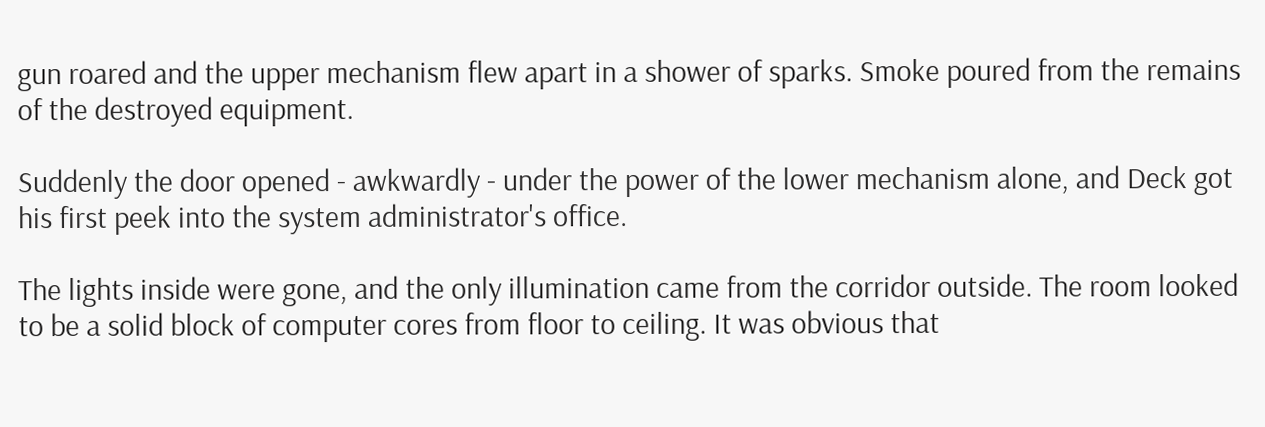gun roared and the upper mechanism flew apart in a shower of sparks. Smoke poured from the remains of the destroyed equipment.

Suddenly the door opened - awkwardly - under the power of the lower mechanism alone, and Deck got his first peek into the system administrator's office.

The lights inside were gone, and the only illumination came from the corridor outside. The room looked to be a solid block of computer cores from floor to ceiling. It was obvious that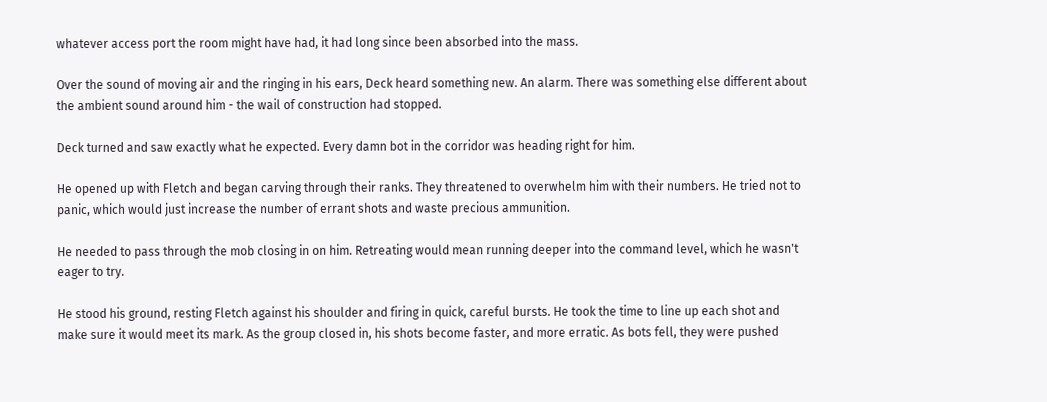whatever access port the room might have had, it had long since been absorbed into the mass.

Over the sound of moving air and the ringing in his ears, Deck heard something new. An alarm. There was something else different about the ambient sound around him - the wail of construction had stopped.

Deck turned and saw exactly what he expected. Every damn bot in the corridor was heading right for him.

He opened up with Fletch and began carving through their ranks. They threatened to overwhelm him with their numbers. He tried not to panic, which would just increase the number of errant shots and waste precious ammunition.

He needed to pass through the mob closing in on him. Retreating would mean running deeper into the command level, which he wasn't eager to try.

He stood his ground, resting Fletch against his shoulder and firing in quick, careful bursts. He took the time to line up each shot and make sure it would meet its mark. As the group closed in, his shots become faster, and more erratic. As bots fell, they were pushed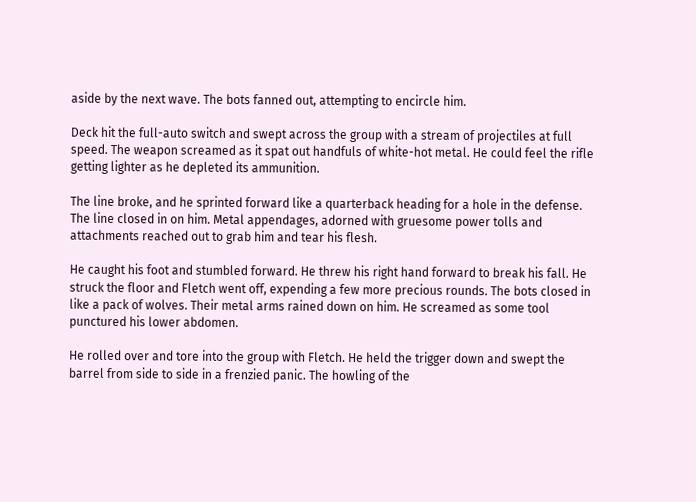aside by the next wave. The bots fanned out, attempting to encircle him.

Deck hit the full-auto switch and swept across the group with a stream of projectiles at full speed. The weapon screamed as it spat out handfuls of white-hot metal. He could feel the rifle getting lighter as he depleted its ammunition.

The line broke, and he sprinted forward like a quarterback heading for a hole in the defense. The line closed in on him. Metal appendages, adorned with gruesome power tolls and attachments reached out to grab him and tear his flesh.

He caught his foot and stumbled forward. He threw his right hand forward to break his fall. He struck the floor and Fletch went off, expending a few more precious rounds. The bots closed in like a pack of wolves. Their metal arms rained down on him. He screamed as some tool punctured his lower abdomen.

He rolled over and tore into the group with Fletch. He held the trigger down and swept the barrel from side to side in a frenzied panic. The howling of the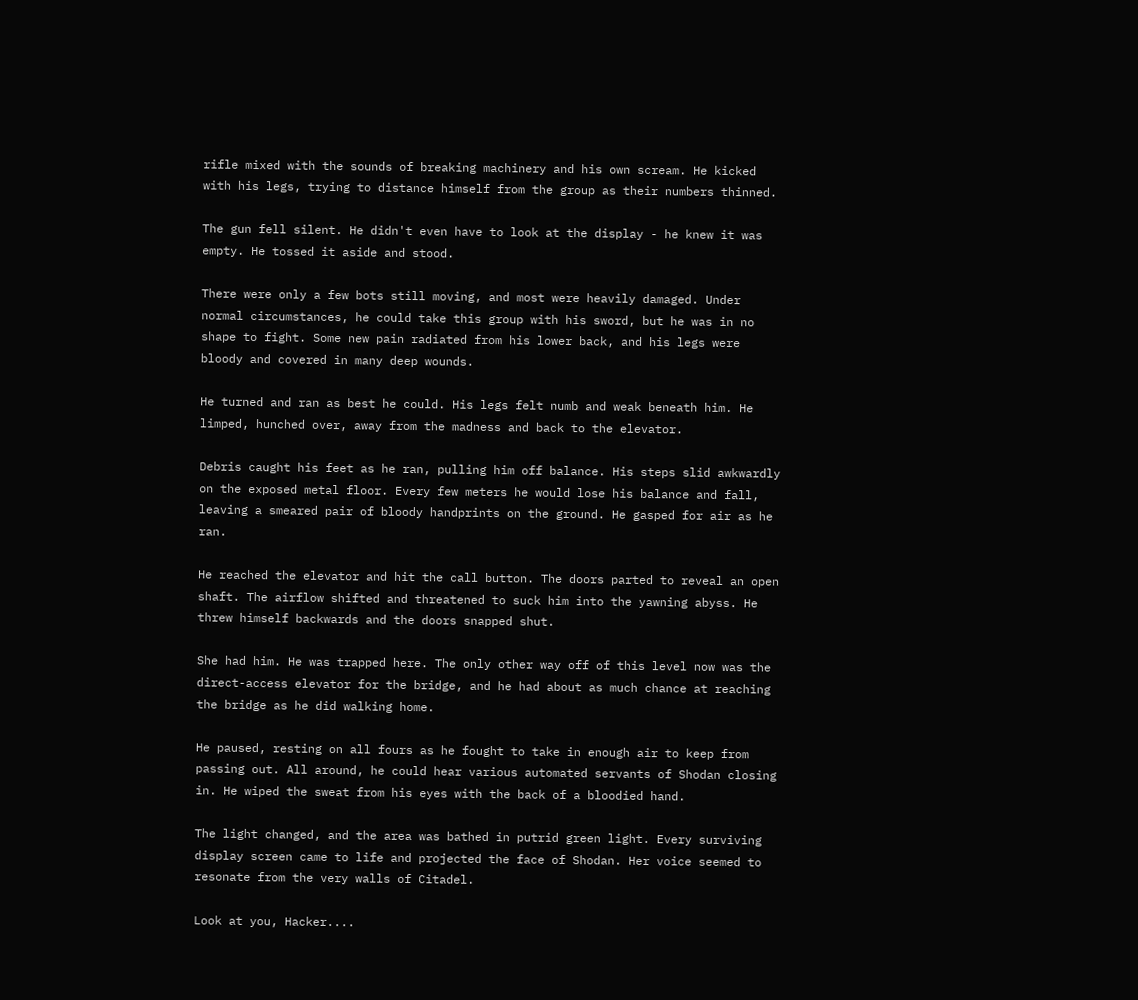rifle mixed with the sounds of breaking machinery and his own scream. He kicked with his legs, trying to distance himself from the group as their numbers thinned.

The gun fell silent. He didn't even have to look at the display - he knew it was empty. He tossed it aside and stood.

There were only a few bots still moving, and most were heavily damaged. Under normal circumstances, he could take this group with his sword, but he was in no shape to fight. Some new pain radiated from his lower back, and his legs were bloody and covered in many deep wounds.

He turned and ran as best he could. His legs felt numb and weak beneath him. He limped, hunched over, away from the madness and back to the elevator.

Debris caught his feet as he ran, pulling him off balance. His steps slid awkwardly on the exposed metal floor. Every few meters he would lose his balance and fall, leaving a smeared pair of bloody handprints on the ground. He gasped for air as he ran.

He reached the elevator and hit the call button. The doors parted to reveal an open shaft. The airflow shifted and threatened to suck him into the yawning abyss. He threw himself backwards and the doors snapped shut.

She had him. He was trapped here. The only other way off of this level now was the direct-access elevator for the bridge, and he had about as much chance at reaching the bridge as he did walking home.

He paused, resting on all fours as he fought to take in enough air to keep from passing out. All around, he could hear various automated servants of Shodan closing in. He wiped the sweat from his eyes with the back of a bloodied hand.

The light changed, and the area was bathed in putrid green light. Every surviving display screen came to life and projected the face of Shodan. Her voice seemed to resonate from the very walls of Citadel.

Look at you, Hacker....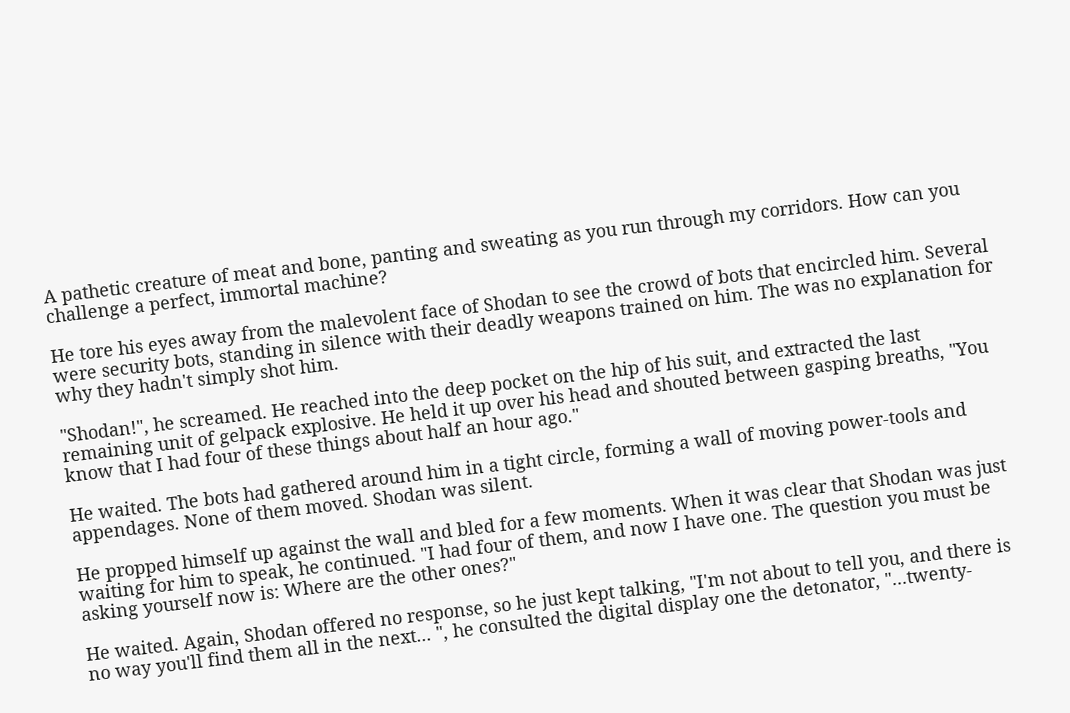A pathetic creature of meat and bone, panting and sweating as you run through my corridors. How can you challenge a perfect, immortal machine?

He tore his eyes away from the malevolent face of Shodan to see the crowd of bots that encircled him. Several were security bots, standing in silence with their deadly weapons trained on him. The was no explanation for why they hadn't simply shot him.

"Shodan!", he screamed. He reached into the deep pocket on the hip of his suit, and extracted the last remaining unit of gelpack explosive. He held it up over his head and shouted between gasping breaths, "You know that I had four of these things about half an hour ago."

He waited. The bots had gathered around him in a tight circle, forming a wall of moving power-tools and appendages. None of them moved. Shodan was silent.

He propped himself up against the wall and bled for a few moments. When it was clear that Shodan was just waiting for him to speak, he continued. "I had four of them, and now I have one. The question you must be asking yourself now is: Where are the other ones?"

He waited. Again, Shodan offered no response, so he just kept talking, "I'm not about to tell you, and there is no way you'll find them all in the next... ", he consulted the digital display one the detonator, "...twenty-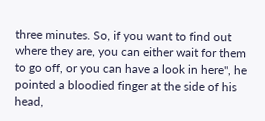three minutes. So, if you want to find out where they are, you can either wait for them to go off, or you can have a look in here", he pointed a bloodied finger at the side of his head,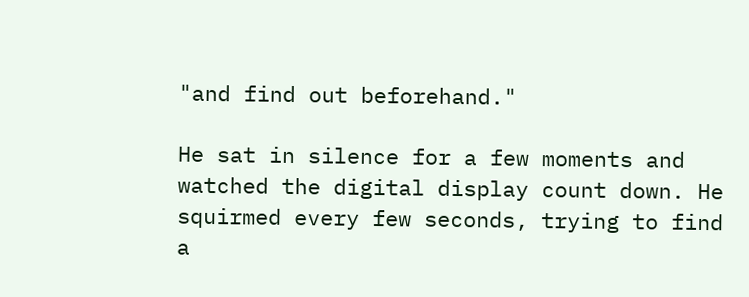"and find out beforehand."

He sat in silence for a few moments and watched the digital display count down. He squirmed every few seconds, trying to find a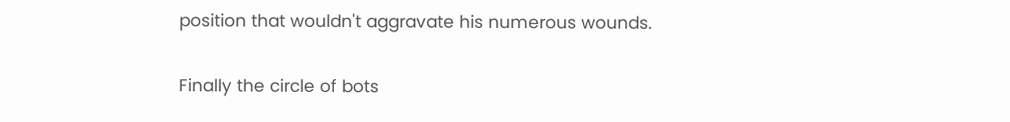position that wouldn't aggravate his numerous wounds.

Finally the circle of bots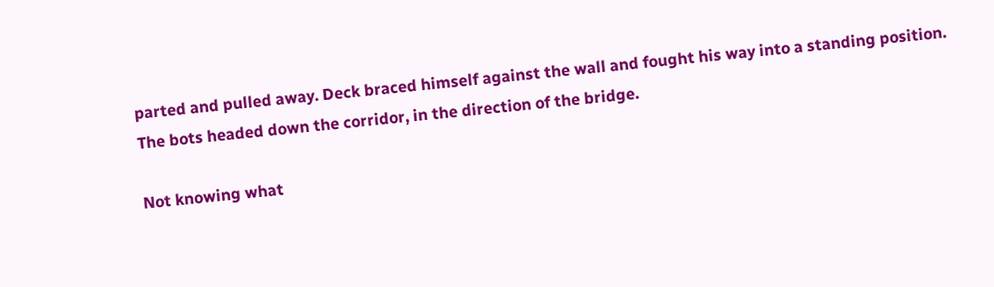parted and pulled away. Deck braced himself against the wall and fought his way into a standing position. The bots headed down the corridor, in the direction of the bridge.

Not knowing what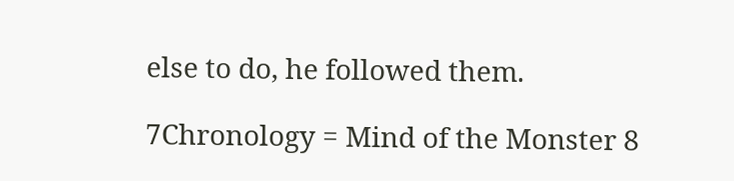else to do, he followed them.

7Chronology = Mind of the Monster 8